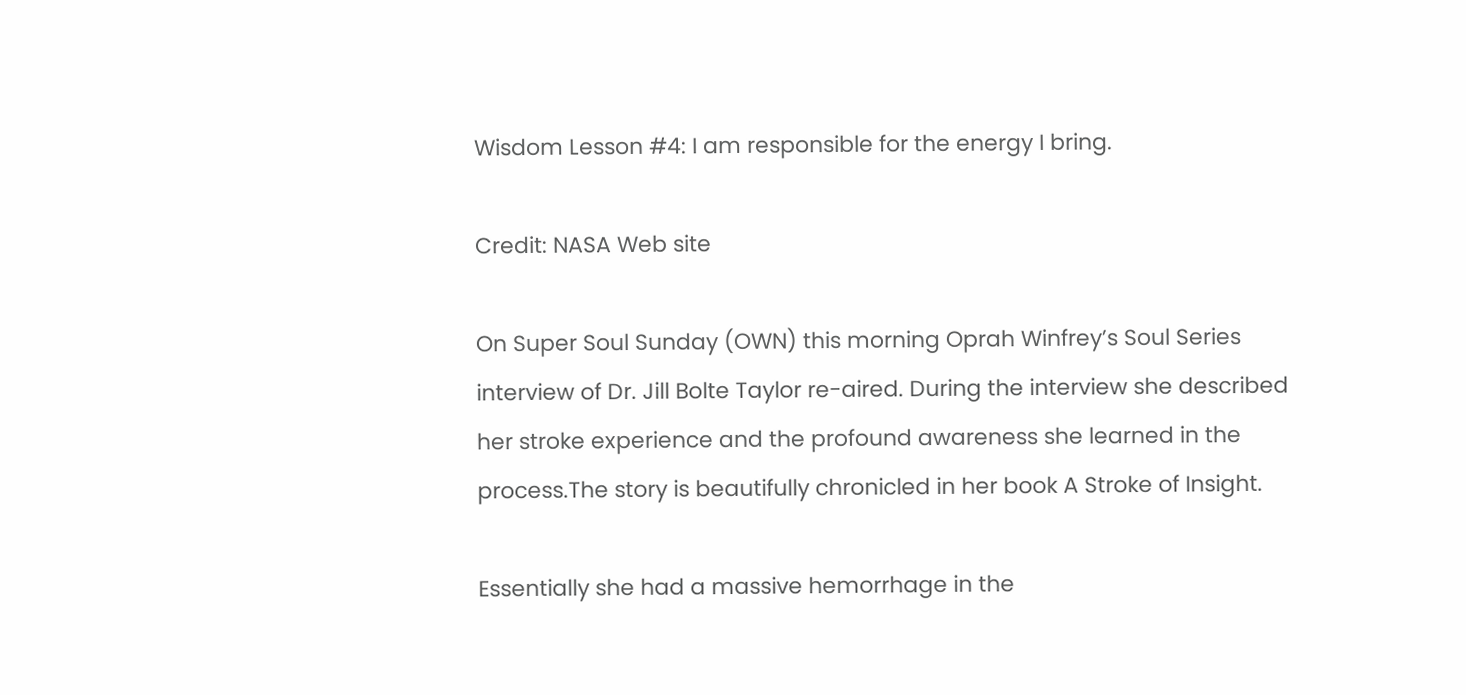Wisdom Lesson #4: I am responsible for the energy I bring.

Credit: NASA Web site

On Super Soul Sunday (OWN) this morning Oprah Winfrey’s Soul Series interview of Dr. Jill Bolte Taylor re-aired. During the interview she described her stroke experience and the profound awareness she learned in the process.The story is beautifully chronicled in her book A Stroke of Insight.

Essentially she had a massive hemorrhage in the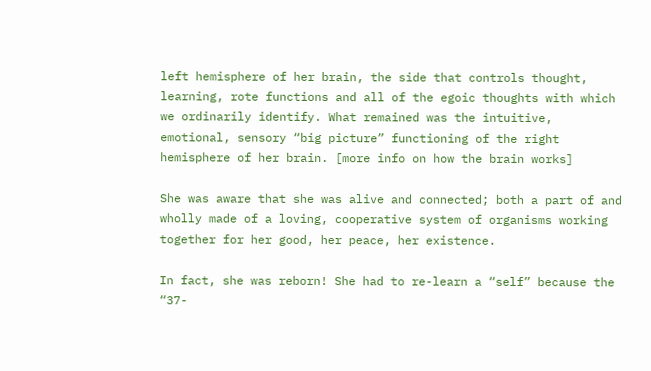left hemisphere of her brain, the side that controls thought, learning, rote functions and all of the egoic thoughts with which we ordinarily identify. What remained was the intuitive, emotional, sensory “big picture” functioning of the right hemisphere of her brain. [more info on how the brain works]

She was aware that she was alive and connected; both a part of and wholly made of a loving, cooperative system of organisms working together for her good, her peace, her existence.

In fact, she was reborn! She had to re-learn a “self” because the “37-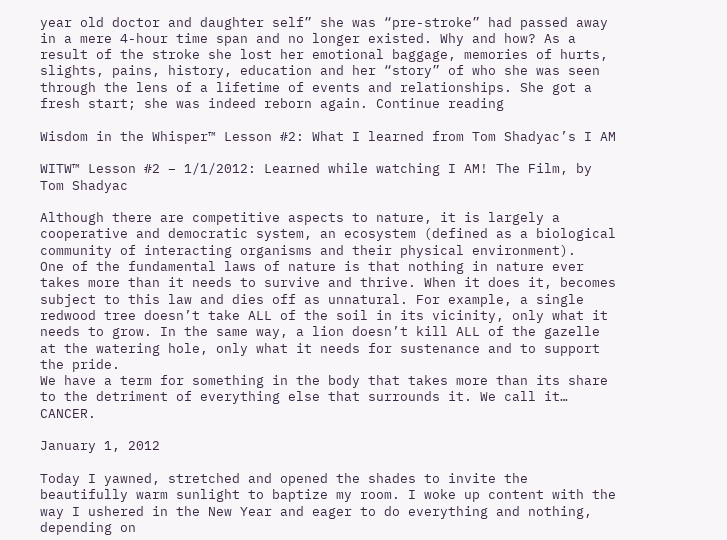year old doctor and daughter self” she was “pre-stroke” had passed away in a mere 4-hour time span and no longer existed. Why and how? As a result of the stroke she lost her emotional baggage, memories of hurts, slights, pains, history, education and her “story” of who she was seen through the lens of a lifetime of events and relationships. She got a fresh start; she was indeed reborn again. Continue reading

Wisdom in the Whisper™ Lesson #2: What I learned from Tom Shadyac’s I AM

WITW™ Lesson #2 – 1/1/2012: Learned while watching I AM! The Film, by Tom Shadyac

Although there are competitive aspects to nature, it is largely a cooperative and democratic system, an ecosystem (defined as a biological community of interacting organisms and their physical environment).
One of the fundamental laws of nature is that nothing in nature ever takes more than it needs to survive and thrive. When it does it, becomes subject to this law and dies off as unnatural. For example, a single redwood tree doesn’t take ALL of the soil in its vicinity, only what it needs to grow. In the same way, a lion doesn’t kill ALL of the gazelle at the watering hole, only what it needs for sustenance and to support the pride.
We have a term for something in the body that takes more than its share to the detriment of everything else that surrounds it. We call it… CANCER.

January 1, 2012

Today I yawned, stretched and opened the shades to invite the beautifully warm sunlight to baptize my room. I woke up content with the way I ushered in the New Year and eager to do everything and nothing, depending on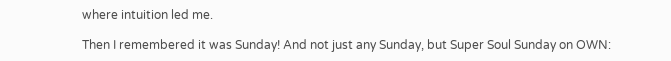where intuition led me.

Then I remembered it was Sunday! And not just any Sunday, but Super Soul Sunday on OWN: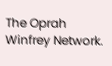The Oprah Winfrey Network.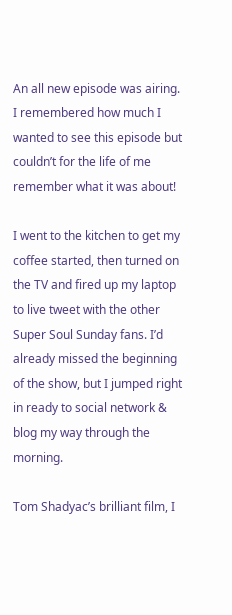An all new episode was airing. I remembered how much I wanted to see this episode but couldn’t for the life of me remember what it was about!

I went to the kitchen to get my coffee started, then turned on the TV and fired up my laptop to live tweet with the other Super Soul Sunday fans. I’d already missed the beginning of the show, but I jumped right in ready to social network & blog my way through the morning.

Tom Shadyac’s brilliant film, I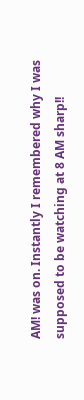AM! was on. Instantly I remembered why I was supposed to be watching at 8 AM sharp!!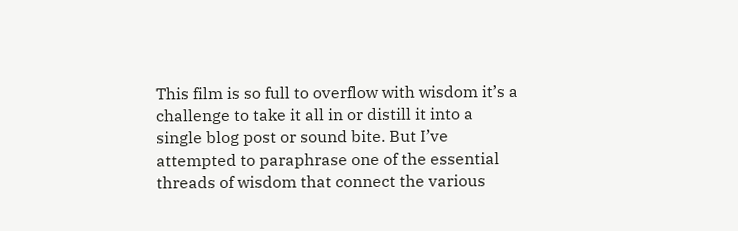This film is so full to overflow with wisdom it’s a challenge to take it all in or distill it into a single blog post or sound bite. But I’ve attempted to paraphrase one of the essential threads of wisdom that connect the various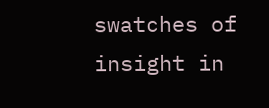swatches of insight in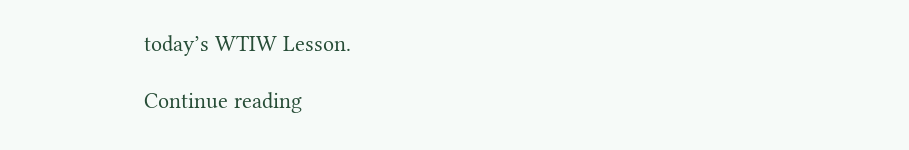today’s WTIW Lesson.

Continue reading